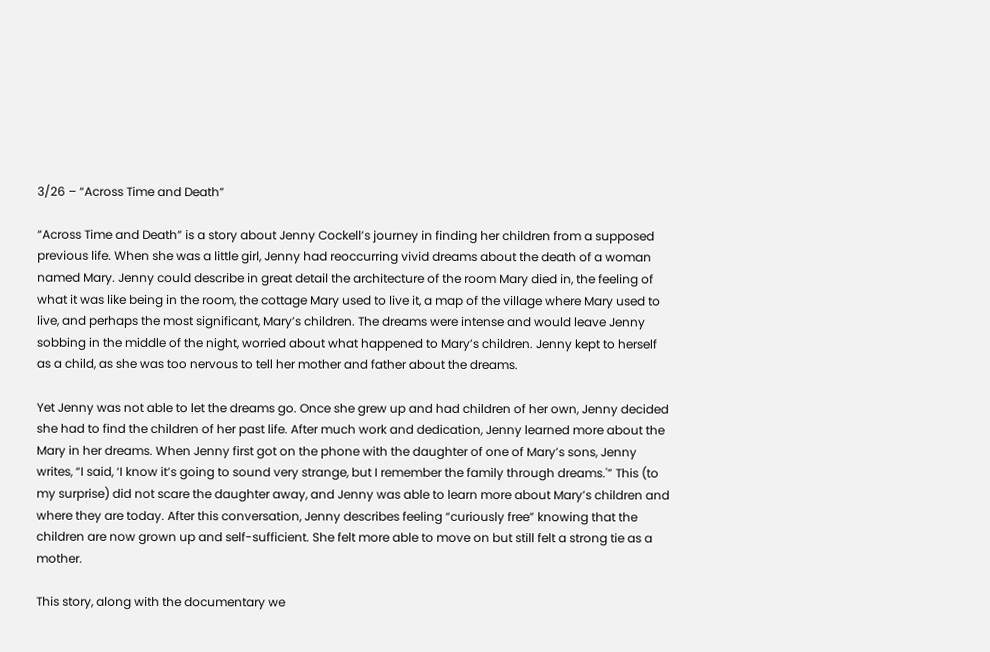3/26 – “Across Time and Death”

“Across Time and Death” is a story about Jenny Cockell’s journey in finding her children from a supposed previous life. When she was a little girl, Jenny had reoccurring vivid dreams about the death of a woman named Mary. Jenny could describe in great detail the architecture of the room Mary died in, the feeling of what it was like being in the room, the cottage Mary used to live it, a map of the village where Mary used to live, and perhaps the most significant, Mary’s children. The dreams were intense and would leave Jenny sobbing in the middle of the night, worried about what happened to Mary’s children. Jenny kept to herself as a child, as she was too nervous to tell her mother and father about the dreams.

Yet Jenny was not able to let the dreams go. Once she grew up and had children of her own, Jenny decided she had to find the children of her past life. After much work and dedication, Jenny learned more about the Mary in her dreams. When Jenny first got on the phone with the daughter of one of Mary’s sons, Jenny writes, “I said, ‘I know it’s going to sound very strange, but I remember the family through dreams.'” This (to my surprise) did not scare the daughter away, and Jenny was able to learn more about Mary’s children and where they are today. After this conversation, Jenny describes feeling “curiously free” knowing that the children are now grown up and self-sufficient. She felt more able to move on but still felt a strong tie as a mother.

This story, along with the documentary we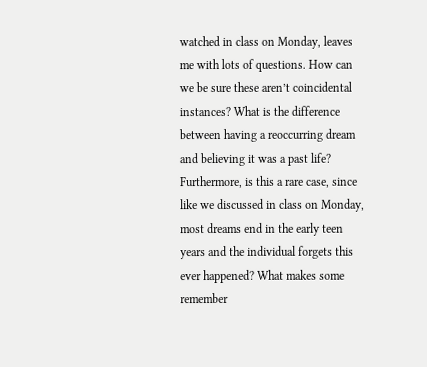watched in class on Monday, leaves me with lots of questions. How can we be sure these aren’t coincidental instances? What is the difference between having a reoccurring dream and believing it was a past life? Furthermore, is this a rare case, since like we discussed in class on Monday, most dreams end in the early teen years and the individual forgets this ever happened? What makes some remember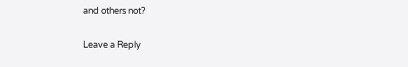and others not?

Leave a Reply